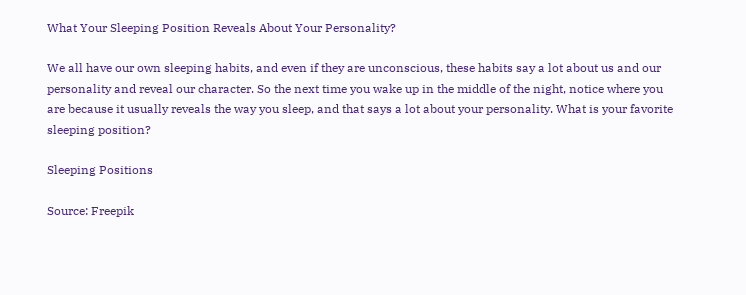What Your Sleeping Position Reveals About Your Personality?

We all have our own sleeping habits, and even if they are unconscious, these habits say a lot about us and our personality and reveal our character. So the next time you wake up in the middle of the night, notice where you are because it usually reveals the way you sleep, and that says a lot about your personality. What is your favorite sleeping position?

Sleeping Positions

Source: Freepik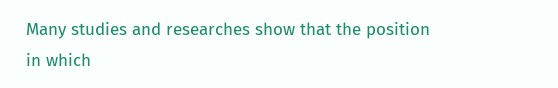Many studies and researches show that the position in which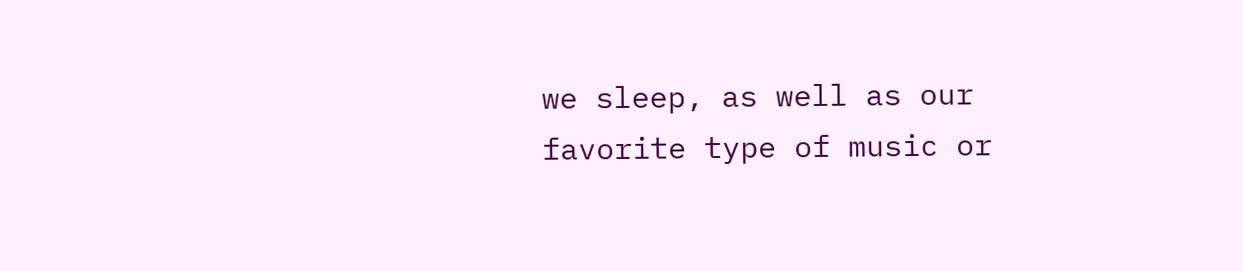we sleep, as well as our favorite type of music or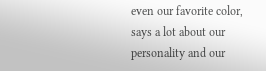even our favorite color, says a lot about our personality and our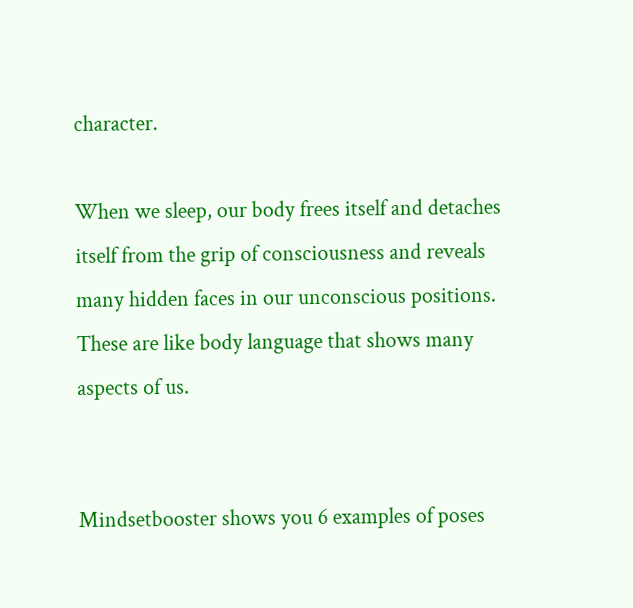character.

When we sleep, our body frees itself and detaches itself from the grip of consciousness and reveals many hidden faces in our unconscious positions. These are like body language that shows many aspects of us.


Mindsetbooster shows you 6 examples of poses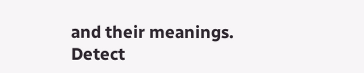and their meanings. Detect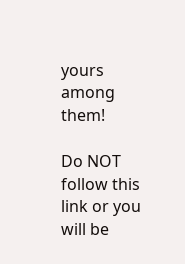yours among them!

Do NOT follow this link or you will be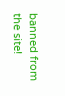banned from the site!